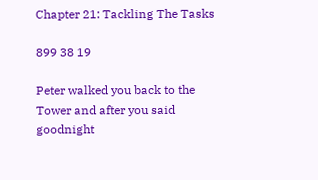Chapter 21: Tackling The Tasks

899 38 19

Peter walked you back to the Tower and after you said goodnight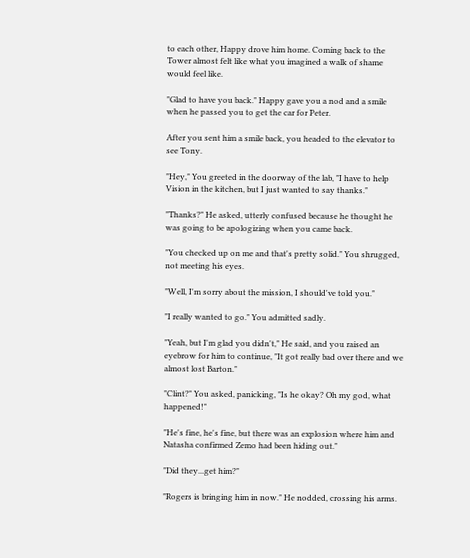to each other, Happy drove him home. Coming back to the Tower almost felt like what you imagined a walk of shame would feel like.

"Glad to have you back." Happy gave you a nod and a smile when he passed you to get the car for Peter.

After you sent him a smile back, you headed to the elevator to see Tony.

"Hey," You greeted in the doorway of the lab, "I have to help Vision in the kitchen, but I just wanted to say thanks."

"Thanks?" He asked, utterly confused because he thought he was going to be apologizing when you came back.

"You checked up on me and that's pretty solid." You shrugged, not meeting his eyes.

"Well, I'm sorry about the mission, I should've told you."

"I really wanted to go." You admitted sadly.

"Yeah, but I'm glad you didn't," He said, and you raised an eyebrow for him to continue, "It got really bad over there and we almost lost Barton."

"Clint?" You asked, panicking, "Is he okay? Oh my god, what happened!"

"He's fine, he's fine, but there was an explosion where him and Natasha confirmed Zemo had been hiding out."

"Did they...get him?"

"Rogers is bringing him in now." He nodded, crossing his arms.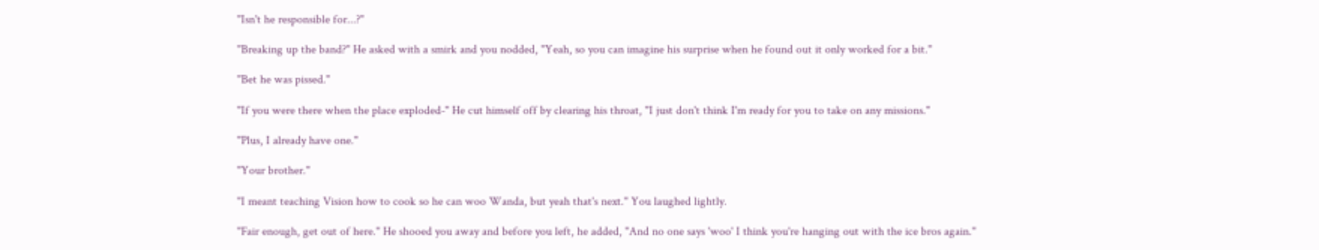"Isn't he responsible for...?"

"Breaking up the band?" He asked with a smirk and you nodded, "Yeah, so you can imagine his surprise when he found out it only worked for a bit."

"Bet he was pissed."

"If you were there when the place exploded-" He cut himself off by clearing his throat, "I just don't think I'm ready for you to take on any missions."

"Plus, I already have one."

"Your brother."

"I meant teaching Vision how to cook so he can woo Wanda, but yeah that's next." You laughed lightly.

"Fair enough, get out of here." He shooed you away and before you left, he added, "And no one says 'woo' I think you're hanging out with the ice bros again."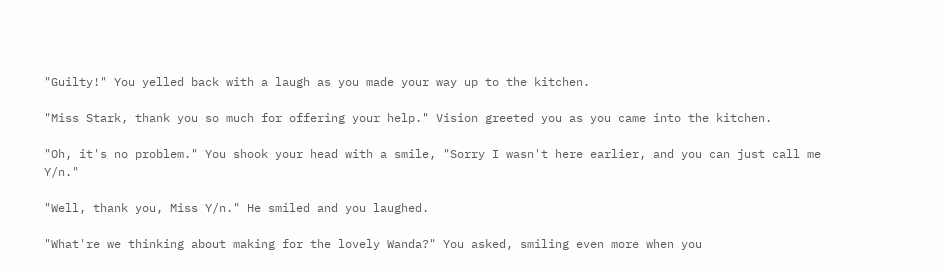"Guilty!" You yelled back with a laugh as you made your way up to the kitchen.

"Miss Stark, thank you so much for offering your help." Vision greeted you as you came into the kitchen.

"Oh, it's no problem." You shook your head with a smile, "Sorry I wasn't here earlier, and you can just call me Y/n."

"Well, thank you, Miss Y/n." He smiled and you laughed.

"What're we thinking about making for the lovely Wanda?" You asked, smiling even more when you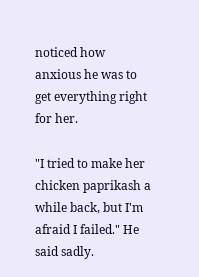noticed how anxious he was to get everything right for her.

"I tried to make her chicken paprikash a while back, but I'm afraid I failed." He said sadly.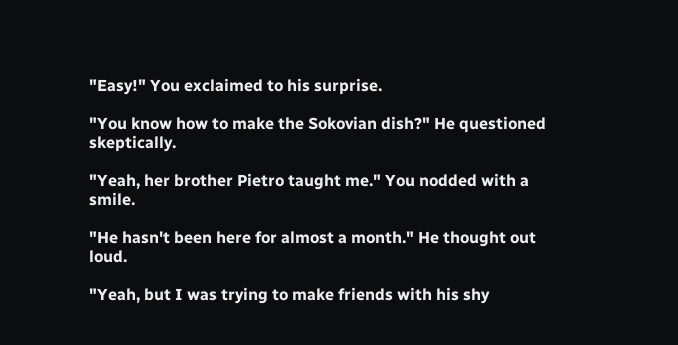"Easy!" You exclaimed to his surprise.

"You know how to make the Sokovian dish?" He questioned skeptically.

"Yeah, her brother Pietro taught me." You nodded with a smile.

"He hasn't been here for almost a month." He thought out loud.

"Yeah, but I was trying to make friends with his shy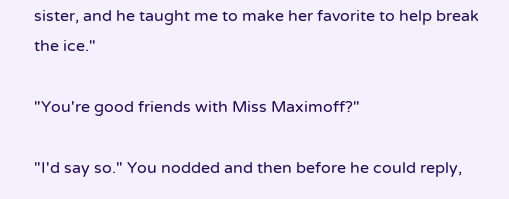sister, and he taught me to make her favorite to help break the ice."

"You're good friends with Miss Maximoff?"

"I'd say so." You nodded and then before he could reply,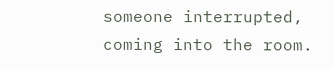someone interrupted, coming into the room.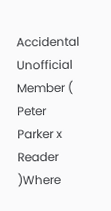Accidental Unofficial Member ( Peter Parker x Reader )Where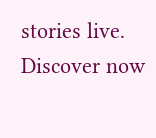stories live. Discover now